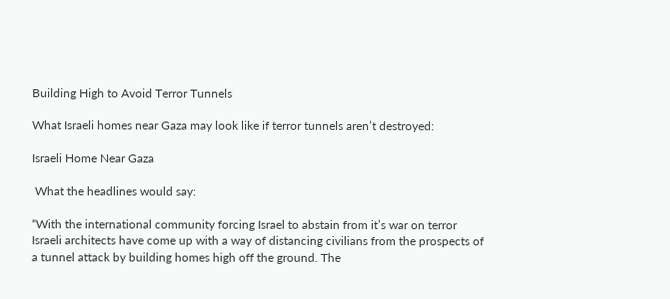Building High to Avoid Terror Tunnels

What Israeli homes near Gaza may look like if terror tunnels aren’t destroyed:

Israeli Home Near Gaza

 What the headlines would say:

“With the international community forcing Israel to abstain from it’s war on terror Israeli architects have come up with a way of distancing civilians from the prospects of a tunnel attack by building homes high off the ground. The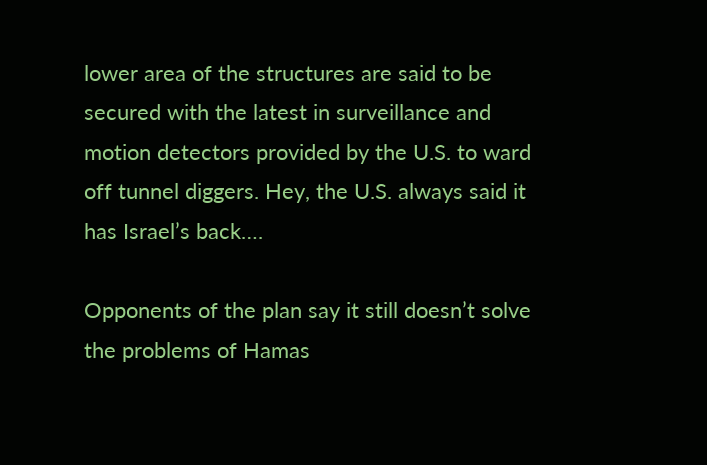lower area of the structures are said to be secured with the latest in surveillance and motion detectors provided by the U.S. to ward off tunnel diggers. Hey, the U.S. always said it has Israel’s back….

Opponents of the plan say it still doesn’t solve the problems of Hamas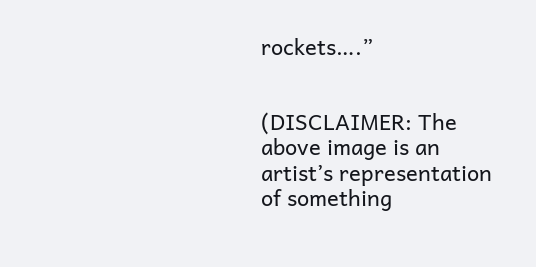rockets….”


(DISCLAIMER: The above image is an artist’s representation of something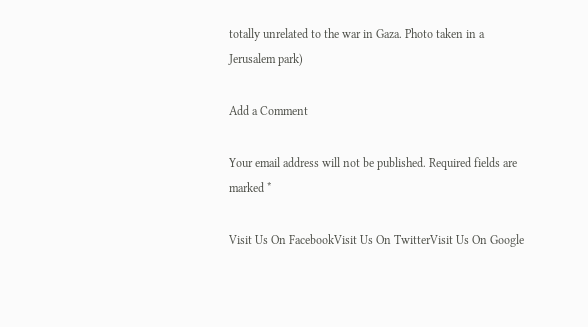totally unrelated to the war in Gaza. Photo taken in a Jerusalem park)

Add a Comment

Your email address will not be published. Required fields are marked *

Visit Us On FacebookVisit Us On TwitterVisit Us On Google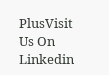PlusVisit Us On Linkedin